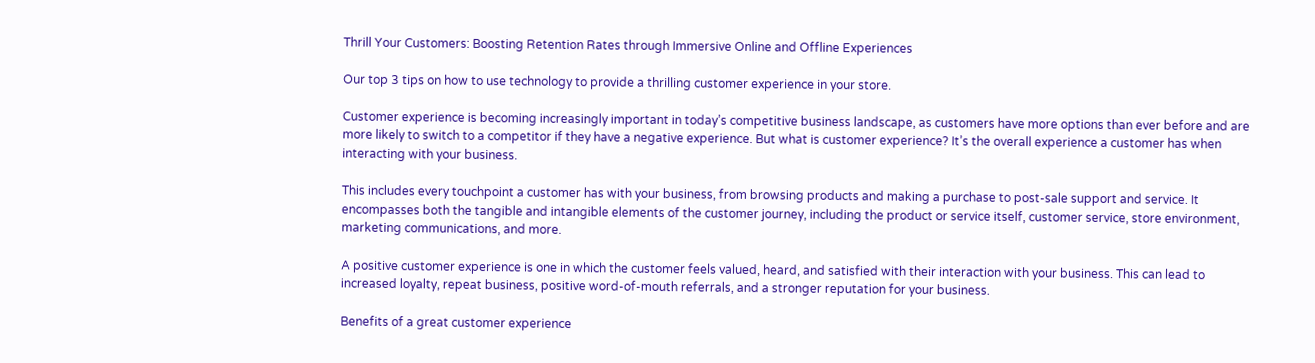Thrill Your Customers: Boosting Retention Rates through Immersive Online and Offline Experiences

Our top 3 tips on how to use technology to provide a thrilling customer experience in your store.

Customer experience is becoming increasingly important in today’s competitive business landscape, as customers have more options than ever before and are more likely to switch to a competitor if they have a negative experience. But what is customer experience? It’s the overall experience a customer has when interacting with your business.

This includes every touchpoint a customer has with your business, from browsing products and making a purchase to post-sale support and service. It encompasses both the tangible and intangible elements of the customer journey, including the product or service itself, customer service, store environment, marketing communications, and more.

A positive customer experience is one in which the customer feels valued, heard, and satisfied with their interaction with your business. This can lead to increased loyalty, repeat business, positive word-of-mouth referrals, and a stronger reputation for your business.

Benefits of a great customer experience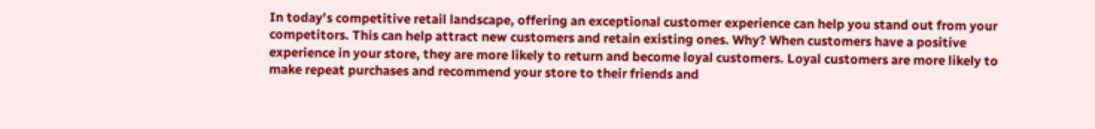In today’s competitive retail landscape, offering an exceptional customer experience can help you stand out from your competitors. This can help attract new customers and retain existing ones. Why? When customers have a positive experience in your store, they are more likely to return and become loyal customers. Loyal customers are more likely to make repeat purchases and recommend your store to their friends and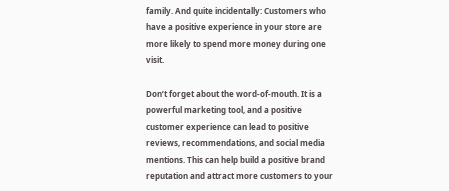family. And quite incidentally: Customers who have a positive experience in your store are more likely to spend more money during one visit.

Don’t forget about the word-of-mouth. It is a powerful marketing tool, and a positive customer experience can lead to positive reviews, recommendations, and social media mentions. This can help build a positive brand reputation and attract more customers to your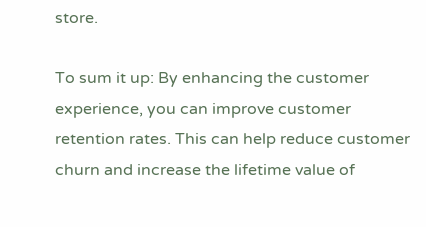store.

To sum it up: By enhancing the customer experience, you can improve customer retention rates. This can help reduce customer churn and increase the lifetime value of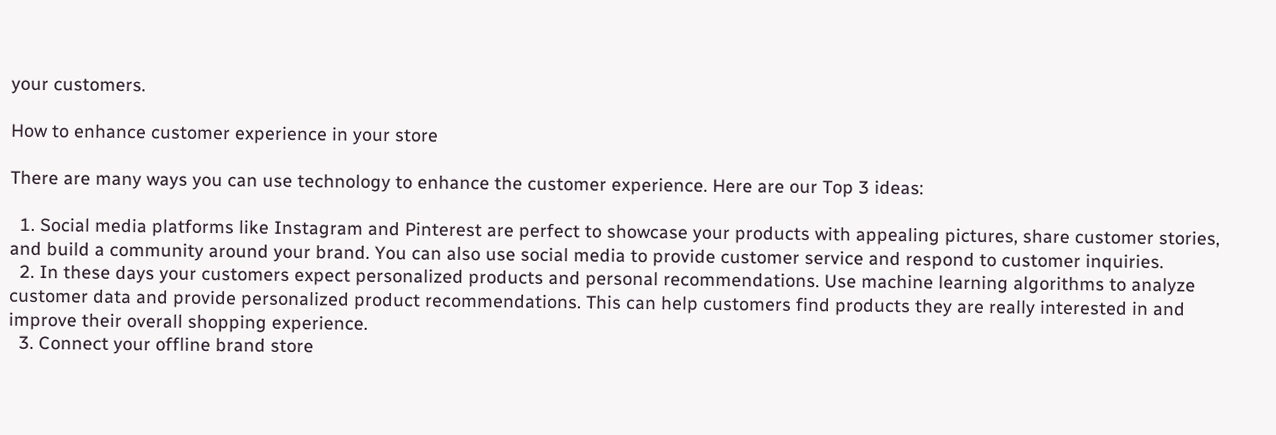your customers.

How to enhance customer experience in your store

There are many ways you can use technology to enhance the customer experience. Here are our Top 3 ideas:

  1. Social media platforms like Instagram and Pinterest are perfect to showcase your products with appealing pictures, share customer stories, and build a community around your brand. You can also use social media to provide customer service and respond to customer inquiries.
  2. In these days your customers expect personalized products and personal recommendations. Use machine learning algorithms to analyze customer data and provide personalized product recommendations. This can help customers find products they are really interested in and improve their overall shopping experience.
  3. Connect your offline brand store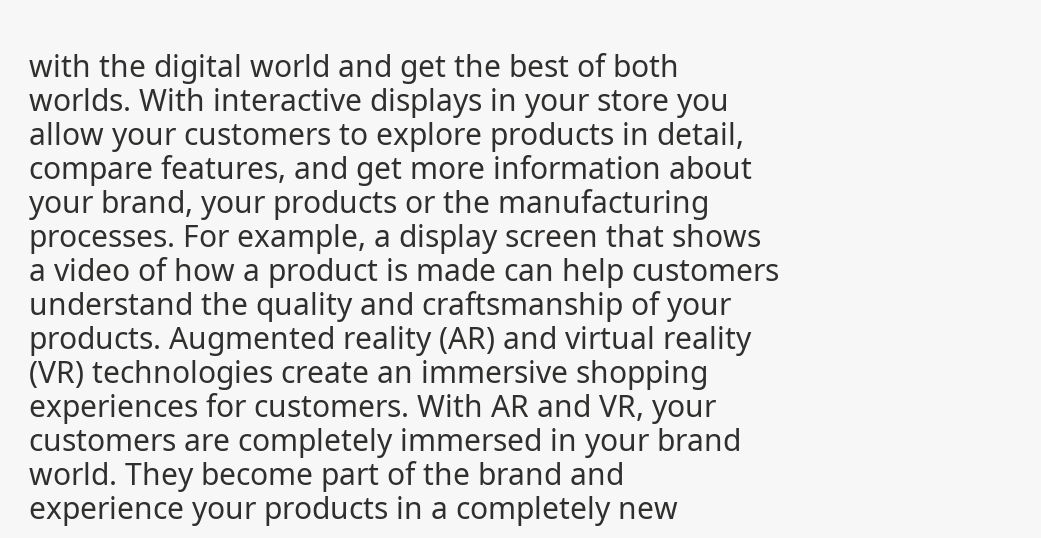with the digital world and get the best of both worlds. With interactive displays in your store you allow your customers to explore products in detail, compare features, and get more information about your brand, your products or the manufacturing processes. For example, a display screen that shows a video of how a product is made can help customers understand the quality and craftsmanship of your products. Augmented reality (AR) and virtual reality (VR) technologies create an immersive shopping experiences for customers. With AR and VR, your customers are completely immersed in your brand world. They become part of the brand and experience your products in a completely new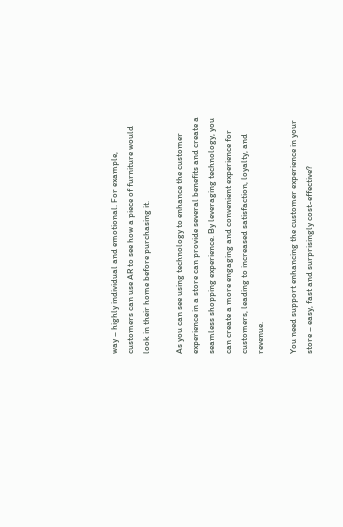way – highly individual and emotional. For example, customers can use AR to see how a piece of furniture would look in their home before purchasing it.

As you can see using technology to enhance the customer experience in a store can provide several benefits and create a seamless shopping experience. By leveraging technology, you can create a more engaging and convenient experience for customers, leading to increased satisfaction, loyalty, and revenue.

You need support enhancing the customer experience in your store – easy, fast and surprisingly cost-effective?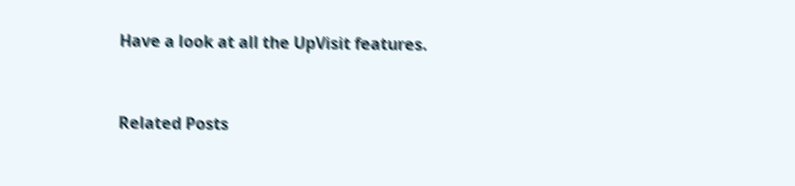Have a look at all the UpVisit features.


Related Posts